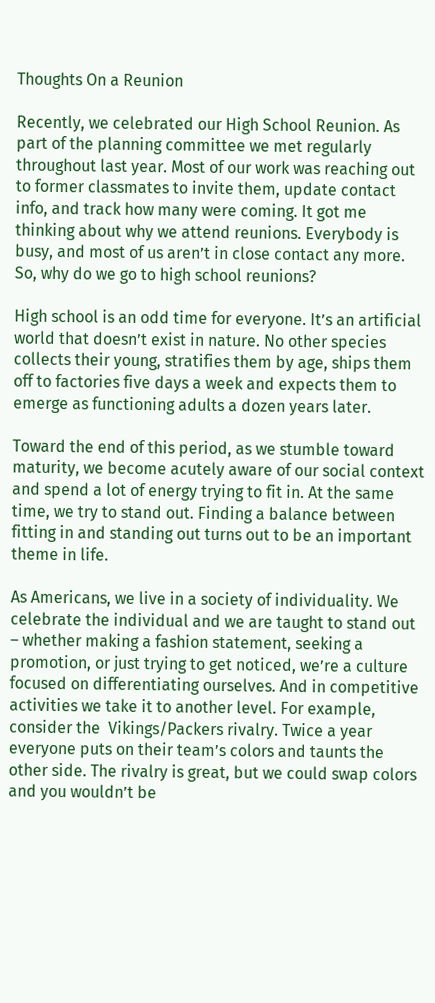Thoughts On a Reunion

Recently, we celebrated our High School Reunion. As part of the planning committee we met regularly throughout last year. Most of our work was reaching out to former classmates to invite them, update contact info, and track how many were coming. It got me thinking about why we attend reunions. Everybody is busy, and most of us aren’t in close contact any more. So, why do we go to high school reunions?

High school is an odd time for everyone. It’s an artificial world that doesn’t exist in nature. No other species collects their young, stratifies them by age, ships them off to factories five days a week and expects them to emerge as functioning adults a dozen years later.

Toward the end of this period, as we stumble toward maturity, we become acutely aware of our social context and spend a lot of energy trying to fit in. At the same time, we try to stand out. Finding a balance between fitting in and standing out turns out to be an important theme in life.

As Americans, we live in a society of individuality. We celebrate the individual and we are taught to stand out – whether making a fashion statement, seeking a promotion, or just trying to get noticed, we’re a culture focused on differentiating ourselves. And in competitive activities we take it to another level. For example, consider the  Vikings/Packers rivalry. Twice a year everyone puts on their team’s colors and taunts the other side. The rivalry is great, but we could swap colors and you wouldn’t be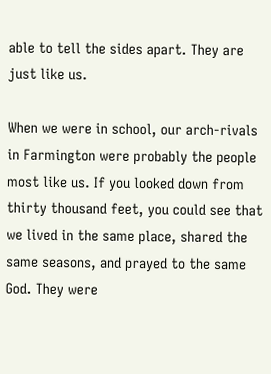able to tell the sides apart. They are just like us.

When we were in school, our arch-rivals in Farmington were probably the people most like us. If you looked down from thirty thousand feet, you could see that we lived in the same place, shared the same seasons, and prayed to the same God. They were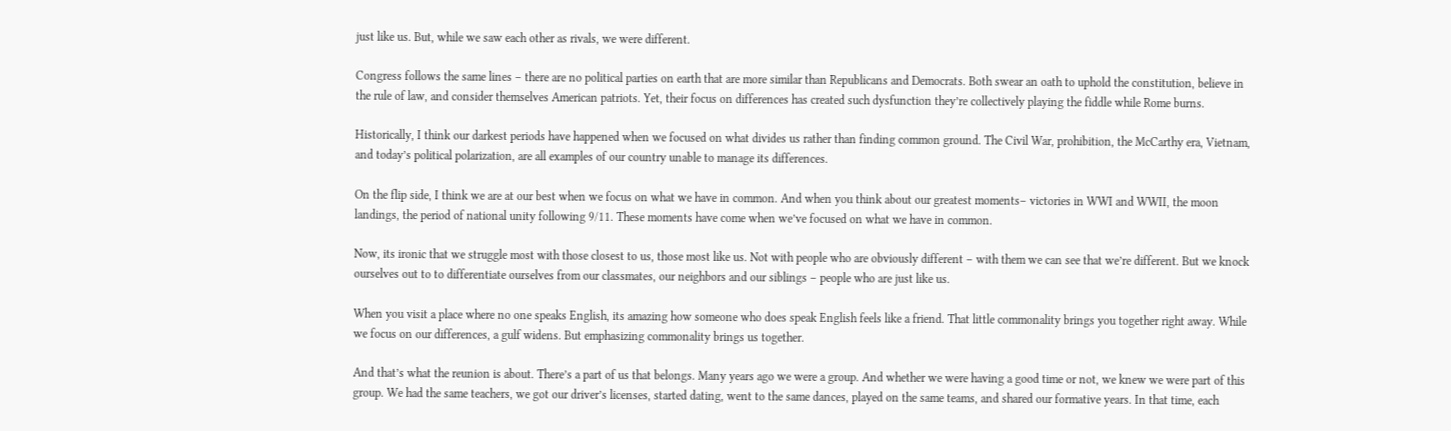just like us. But, while we saw each other as rivals, we were different.

Congress follows the same lines – there are no political parties on earth that are more similar than Republicans and Democrats. Both swear an oath to uphold the constitution, believe in the rule of law, and consider themselves American patriots. Yet, their focus on differences has created such dysfunction they’re collectively playing the fiddle while Rome burns.

Historically, I think our darkest periods have happened when we focused on what divides us rather than finding common ground. The Civil War, prohibition, the McCarthy era, Vietnam, and today’s political polarization, are all examples of our country unable to manage its differences.

On the flip side, I think we are at our best when we focus on what we have in common. And when you think about our greatest moments– victories in WWI and WWII, the moon landings, the period of national unity following 9/11. These moments have come when we’ve focused on what we have in common.

Now, its ironic that we struggle most with those closest to us, those most like us. Not with people who are obviously different – with them we can see that we’re different. But we knock ourselves out to to differentiate ourselves from our classmates, our neighbors and our siblings – people who are just like us.

When you visit a place where no one speaks English, its amazing how someone who does speak English feels like a friend. That little commonality brings you together right away. While we focus on our differences, a gulf widens. But emphasizing commonality brings us together.

And that’s what the reunion is about. There’s a part of us that belongs. Many years ago we were a group. And whether we were having a good time or not, we knew we were part of this group. We had the same teachers, we got our driver’s licenses, started dating, went to the same dances, played on the same teams, and shared our formative years. In that time, each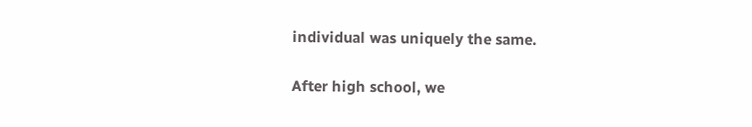individual was uniquely the same.

After high school, we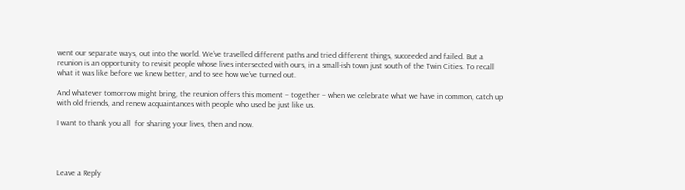went our separate ways, out into the world. We’ve travelled different paths and tried different things, succeeded and failed. But a reunion is an opportunity to revisit people whose lives intersected with ours, in a small-ish town just south of the Twin Cities. To recall what it was like before we knew better, and to see how we’ve turned out.

And whatever tomorrow might bring, the reunion offers this moment – together – when we celebrate what we have in common, catch up with old friends, and renew acquaintances with people who used be just like us.

I want to thank you all  for sharing your lives, then and now.




Leave a Reply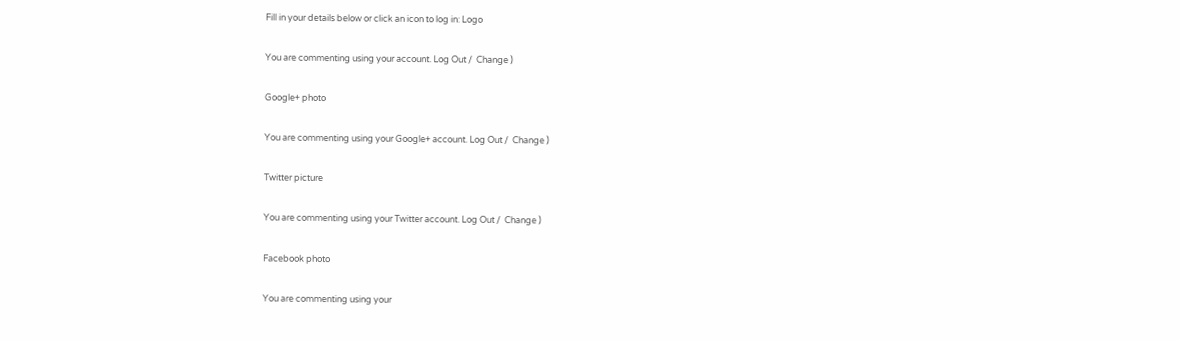Fill in your details below or click an icon to log in: Logo

You are commenting using your account. Log Out /  Change )

Google+ photo

You are commenting using your Google+ account. Log Out /  Change )

Twitter picture

You are commenting using your Twitter account. Log Out /  Change )

Facebook photo

You are commenting using your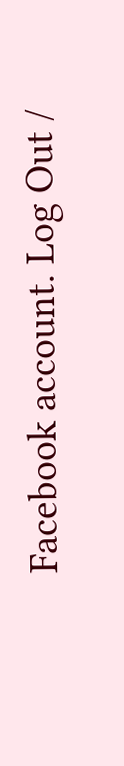Facebook account. Log Out /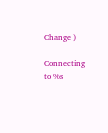Change )

Connecting to %s